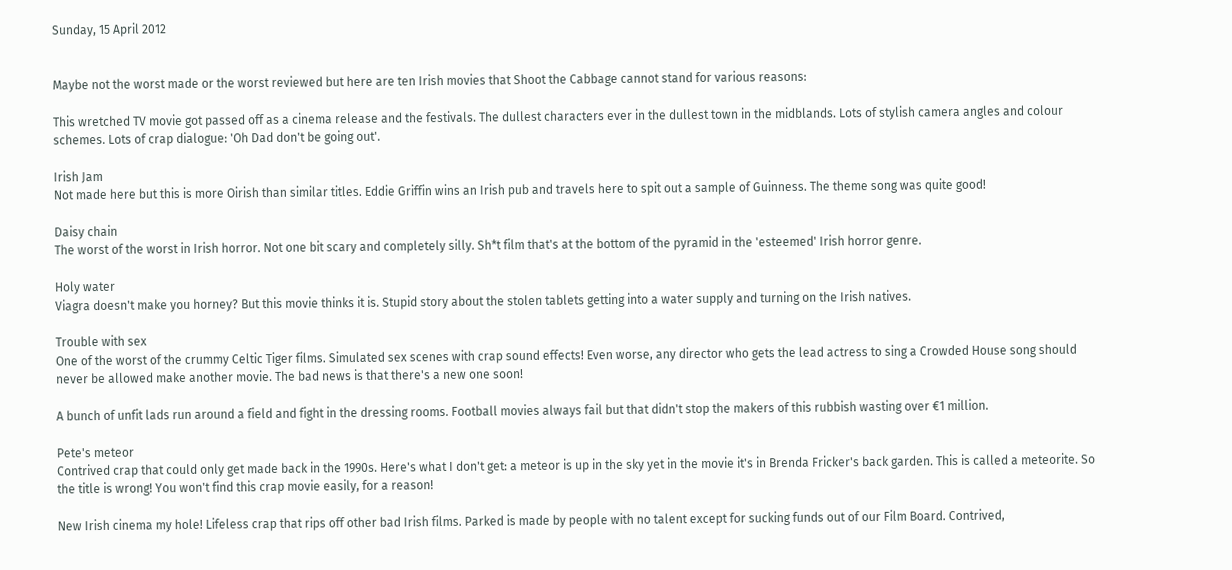Sunday, 15 April 2012


Maybe not the worst made or the worst reviewed but here are ten Irish movies that Shoot the Cabbage cannot stand for various reasons:

This wretched TV movie got passed off as a cinema release and the festivals. The dullest characters ever in the dullest town in the midblands. Lots of stylish camera angles and colour schemes. Lots of crap dialogue: 'Oh Dad don't be going out'.

Irish Jam
Not made here but this is more Oirish than similar titles. Eddie Griffin wins an Irish pub and travels here to spit out a sample of Guinness. The theme song was quite good!

Daisy chain
The worst of the worst in Irish horror. Not one bit scary and completely silly. Sh*t film that's at the bottom of the pyramid in the 'esteemed' Irish horror genre.

Holy water
Viagra doesn't make you horney? But this movie thinks it is. Stupid story about the stolen tablets getting into a water supply and turning on the Irish natives.

Trouble with sex
One of the worst of the crummy Celtic Tiger films. Simulated sex scenes with crap sound effects! Even worse, any director who gets the lead actress to sing a Crowded House song should never be allowed make another movie. The bad news is that there's a new one soon!

A bunch of unfit lads run around a field and fight in the dressing rooms. Football movies always fail but that didn't stop the makers of this rubbish wasting over €1 million.

Pete's meteor
Contrived crap that could only get made back in the 1990s. Here's what I don't get: a meteor is up in the sky yet in the movie it's in Brenda Fricker's back garden. This is called a meteorite. So the title is wrong! You won't find this crap movie easily, for a reason!

New Irish cinema my hole! Lifeless crap that rips off other bad Irish films. Parked is made by people with no talent except for sucking funds out of our Film Board. Contrived,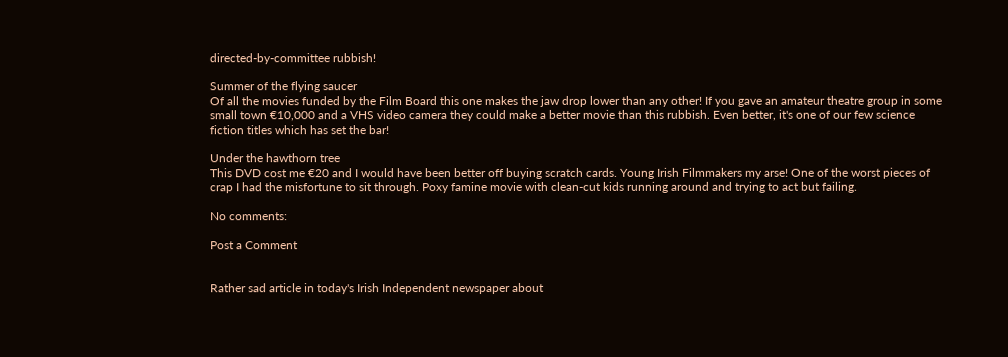directed-by-committee rubbish!

Summer of the flying saucer
Of all the movies funded by the Film Board this one makes the jaw drop lower than any other! If you gave an amateur theatre group in some small town €10,000 and a VHS video camera they could make a better movie than this rubbish. Even better, it's one of our few science fiction titles which has set the bar!

Under the hawthorn tree
This DVD cost me €20 and I would have been better off buying scratch cards. Young Irish Filmmakers my arse! One of the worst pieces of crap I had the misfortune to sit through. Poxy famine movie with clean-cut kids running around and trying to act but failing.

No comments:

Post a Comment


Rather sad article in today's Irish Independent newspaper about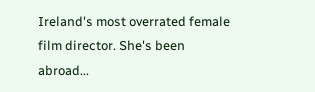Ireland's most overrated female film director. She's been abroad...